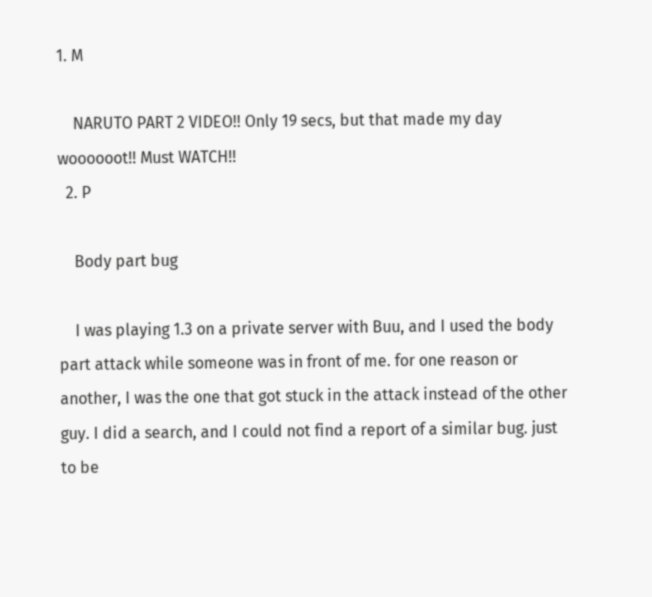1. M

    NARUTO PART 2 VIDEO!! Only 19 secs, but that made my day woooooot!! Must WATCH!!
  2. P

    Body part bug

    I was playing 1.3 on a private server with Buu, and I used the body part attack while someone was in front of me. for one reason or another, I was the one that got stuck in the attack instead of the other guy. I did a search, and I could not find a report of a similar bug. just to be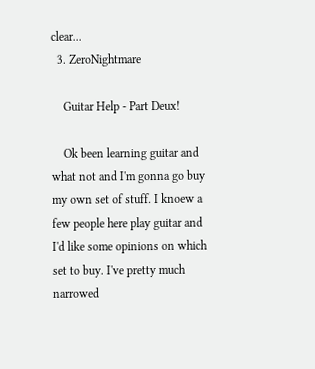clear...
  3. ZeroNightmare

    Guitar Help - Part Deux!

    Ok been learning guitar and what not and I'm gonna go buy my own set of stuff. I knoew a few people here play guitar and I'd like some opinions on which set to buy. I've pretty much narrowed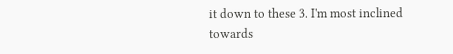it down to these 3. I'm most inclined towards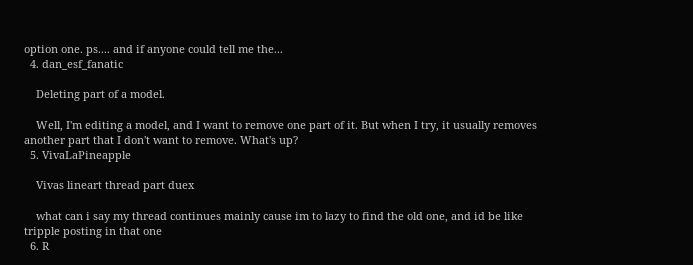option one. ps.... and if anyone could tell me the...
  4. dan_esf_fanatic

    Deleting part of a model.

    Well, I'm editing a model, and I want to remove one part of it. But when I try, it usually removes another part that I don't want to remove. What's up?
  5. VivaLaPineapple

    Vivas lineart thread part duex

    what can i say my thread continues mainly cause im to lazy to find the old one, and id be like tripple posting in that one
  6. R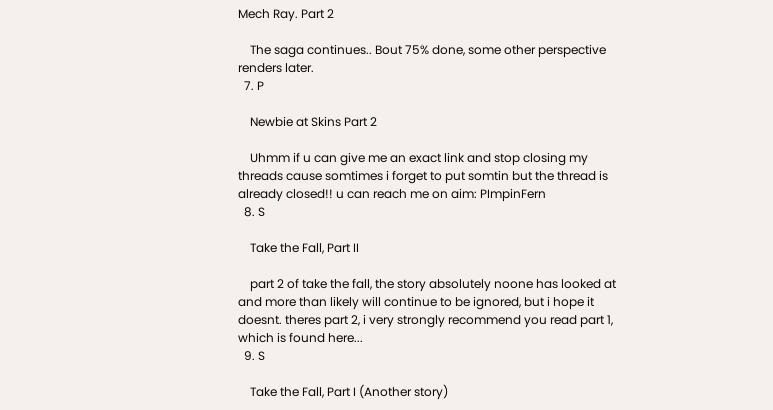Mech Ray. Part 2

    The saga continues.. Bout 75% done, some other perspective renders later.
  7. P

    Newbie at Skins Part 2

    Uhmm if u can give me an exact link and stop closing my threads cause somtimes i forget to put somtin but the thread is already closed!! u can reach me on aim: PImpinFern
  8. S

    Take the Fall, Part II

    part 2 of take the fall, the story absolutely noone has looked at and more than likely will continue to be ignored, but i hope it doesnt. theres part 2, i very strongly recommend you read part 1, which is found here...
  9. S

    Take the Fall, Part I (Another story)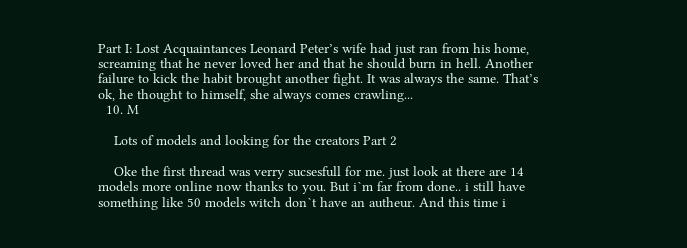Part I: Lost Acquaintances Leonard Peter’s wife had just ran from his home, screaming that he never loved her and that he should burn in hell. Another failure to kick the habit brought another fight. It was always the same. That’s ok, he thought to himself, she always comes crawling...
  10. M

    Lots of models and looking for the creators Part 2

    Oke the first thread was verry sucsesfull for me. just look at there are 14 models more online now thanks to you. But i`m far from done.. i still have something like 50 models witch don`t have an autheur. And this time i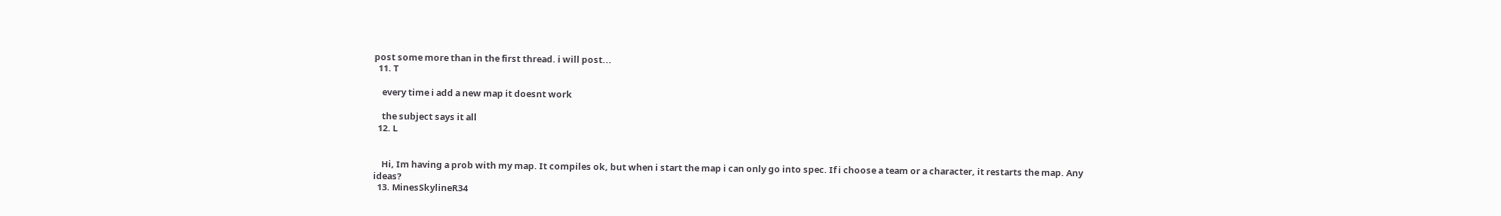post some more than in the first thread. i will post...
  11. T

    every time i add a new map it doesnt work

    the subject says it all
  12. L


    Hi, Im having a prob with my map. It compiles ok, but when i start the map i can only go into spec. If i choose a team or a character, it restarts the map. Any ideas?
  13. MinesSkylineR34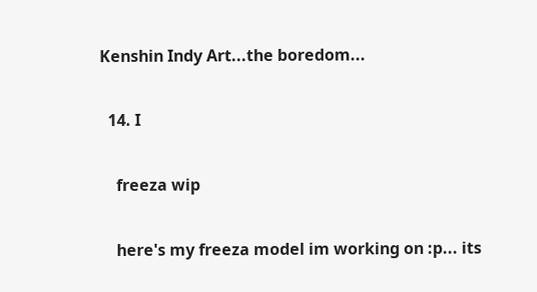Kenshin Indy Art...the boredom...

  14. I

    freeza wip

    here's my freeza model im working on :p... its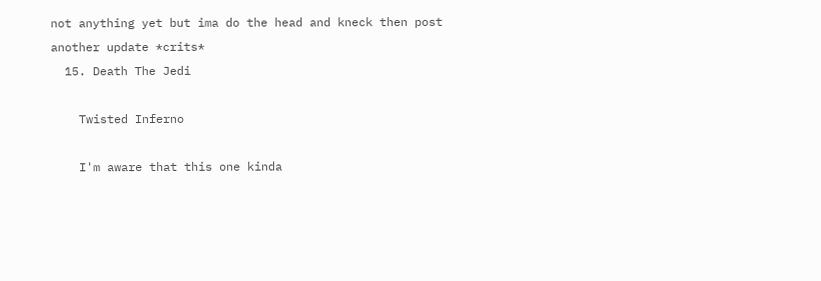not anything yet but ima do the head and kneck then post another update *crits*
  15. Death The Jedi

    Twisted Inferno

    I'm aware that this one kinda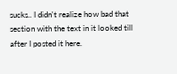sucks.. I didn't realize how bad that section with the text in it looked till after I posted it here.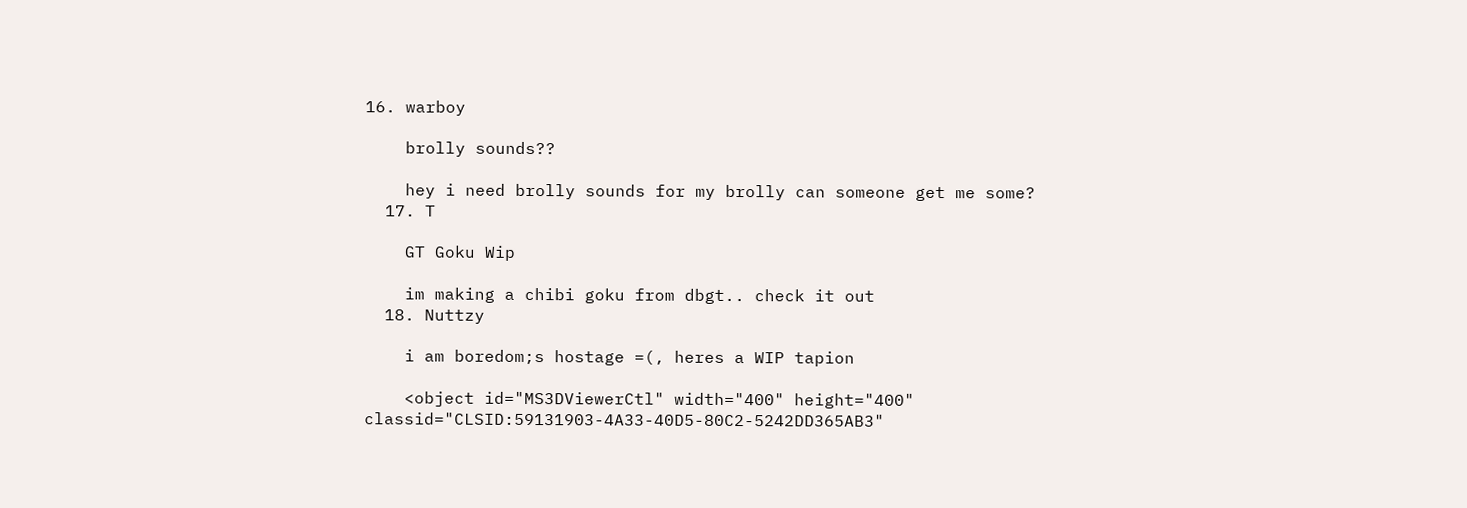16. warboy

    brolly sounds??

    hey i need brolly sounds for my brolly can someone get me some?
  17. T

    GT Goku Wip

    im making a chibi goku from dbgt.. check it out
  18. Nuttzy

    i am boredom;s hostage =(, heres a WIP tapion

    <object id="MS3DViewerCtl" width="400" height="400" classid="CLSID:59131903-4A33-40D5-80C2-5242DD365AB3"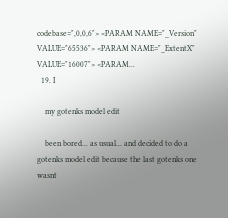codebase=",0,0,6"> <PARAM NAME="_Version" VALUE="65536"> <PARAM NAME="_ExtentX" VALUE="16007"> <PARAM...
  19. I

    my gotenks model edit

    been bored... as usual... and decided to do a gotenks model edit because the last gotenks one wasnt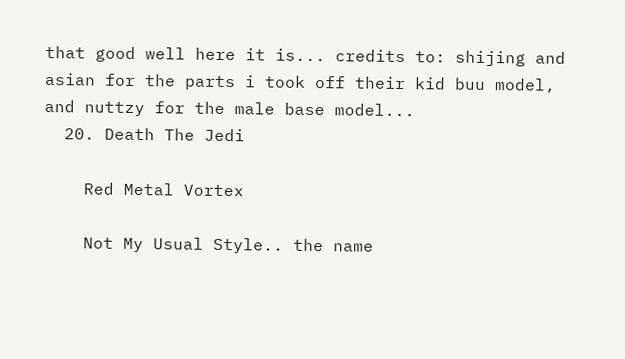that good well here it is... credits to: shijing and asian for the parts i took off their kid buu model, and nuttzy for the male base model...
  20. Death The Jedi

    Red Metal Vortex

    Not My Usual Style.. the name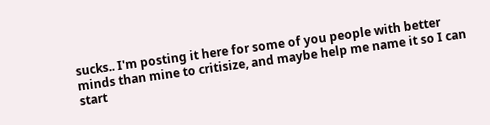sucks.. I'm posting it here for some of you people with better minds than mine to critisize, and maybe help me name it so I can start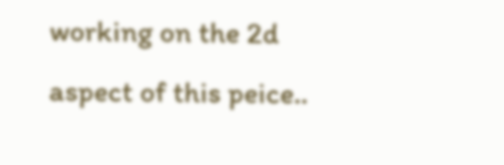working on the 2d aspect of this peice..